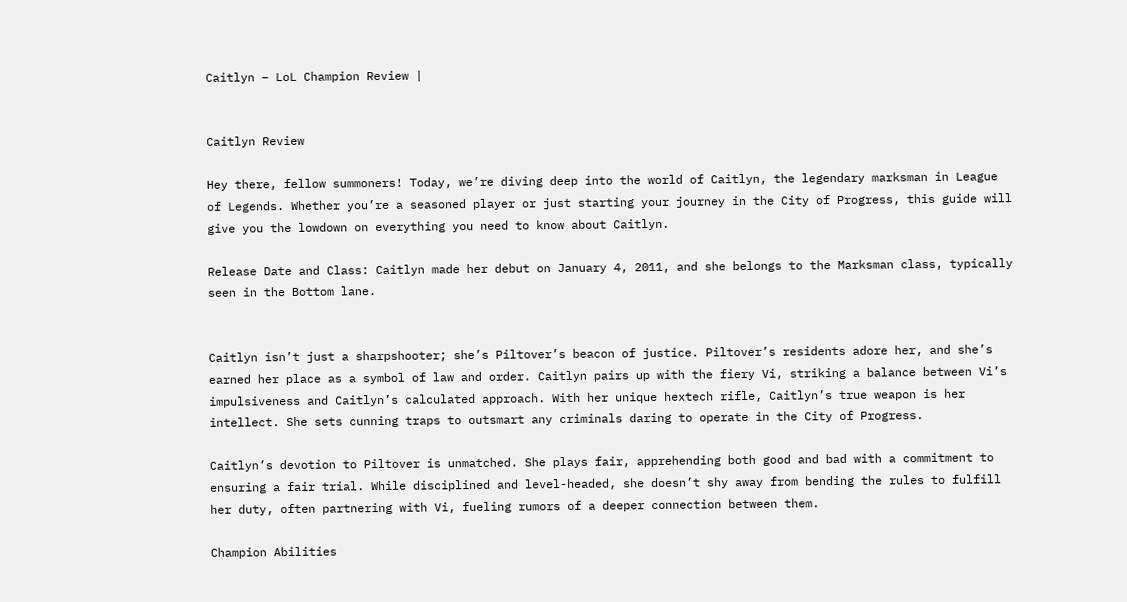Caitlyn – LoL Champion Review |


Caitlyn Review

Hey there, fellow summoners! Today, we’re diving deep into the world of Caitlyn, the legendary marksman in League of Legends. Whether you’re a seasoned player or just starting your journey in the City of Progress, this guide will give you the lowdown on everything you need to know about Caitlyn.

Release Date and Class: Caitlyn made her debut on January 4, 2011, and she belongs to the Marksman class, typically seen in the Bottom lane.


Caitlyn isn’t just a sharpshooter; she’s Piltover’s beacon of justice. Piltover’s residents adore her, and she’s earned her place as a symbol of law and order. Caitlyn pairs up with the fiery Vi, striking a balance between Vi’s impulsiveness and Caitlyn’s calculated approach. With her unique hextech rifle, Caitlyn’s true weapon is her intellect. She sets cunning traps to outsmart any criminals daring to operate in the City of Progress.

Caitlyn’s devotion to Piltover is unmatched. She plays fair, apprehending both good and bad with a commitment to ensuring a fair trial. While disciplined and level-headed, she doesn’t shy away from bending the rules to fulfill her duty, often partnering with Vi, fueling rumors of a deeper connection between them.

Champion Abilities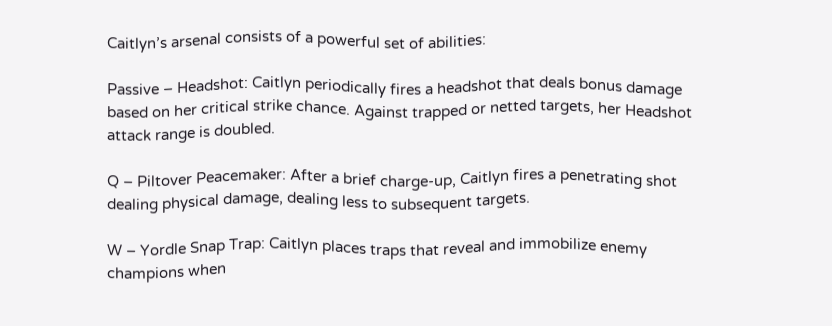Caitlyn’s arsenal consists of a powerful set of abilities:

Passive – Headshot: Caitlyn periodically fires a headshot that deals bonus damage based on her critical strike chance. Against trapped or netted targets, her Headshot attack range is doubled.

Q – Piltover Peacemaker: After a brief charge-up, Caitlyn fires a penetrating shot dealing physical damage, dealing less to subsequent targets.

W – Yordle Snap Trap: Caitlyn places traps that reveal and immobilize enemy champions when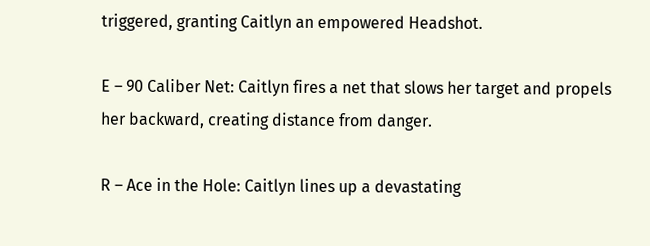triggered, granting Caitlyn an empowered Headshot.

E – 90 Caliber Net: Caitlyn fires a net that slows her target and propels her backward, creating distance from danger.

R – Ace in the Hole: Caitlyn lines up a devastating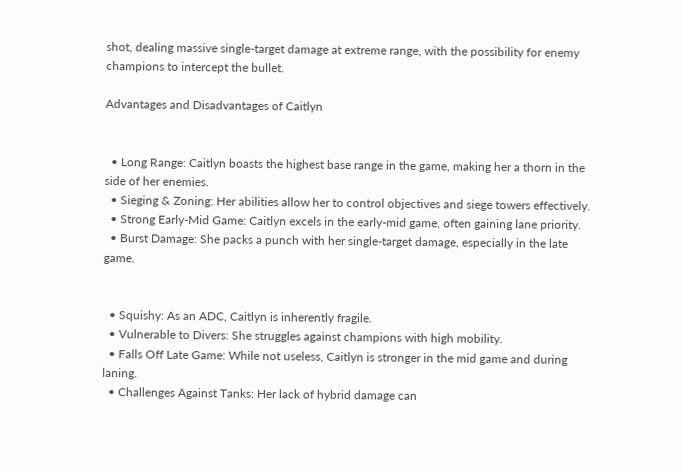shot, dealing massive single-target damage at extreme range, with the possibility for enemy champions to intercept the bullet.

Advantages and Disadvantages of Caitlyn


  • Long Range: Caitlyn boasts the highest base range in the game, making her a thorn in the side of her enemies.
  • Sieging & Zoning: Her abilities allow her to control objectives and siege towers effectively.
  • Strong Early-Mid Game: Caitlyn excels in the early-mid game, often gaining lane priority.
  • Burst Damage: She packs a punch with her single-target damage, especially in the late game.


  • Squishy: As an ADC, Caitlyn is inherently fragile.
  • Vulnerable to Divers: She struggles against champions with high mobility.
  • Falls Off Late Game: While not useless, Caitlyn is stronger in the mid game and during laning.
  • Challenges Against Tanks: Her lack of hybrid damage can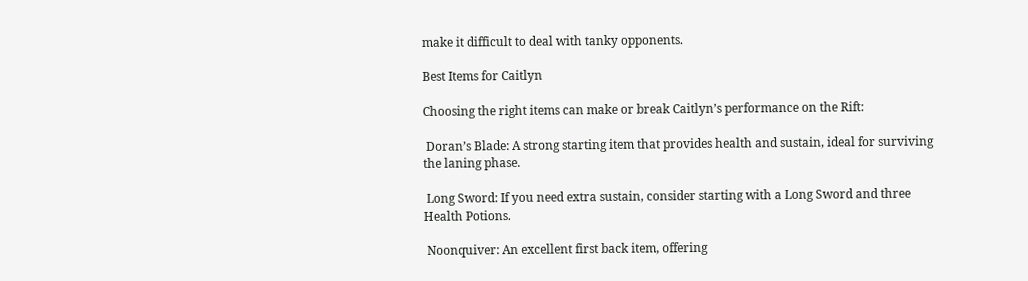make it difficult to deal with tanky opponents.

Best Items for Caitlyn

Choosing the right items can make or break Caitlyn’s performance on the Rift:

 Doran’s Blade: A strong starting item that provides health and sustain, ideal for surviving the laning phase.

 Long Sword: If you need extra sustain, consider starting with a Long Sword and three Health Potions.

 Noonquiver: An excellent first back item, offering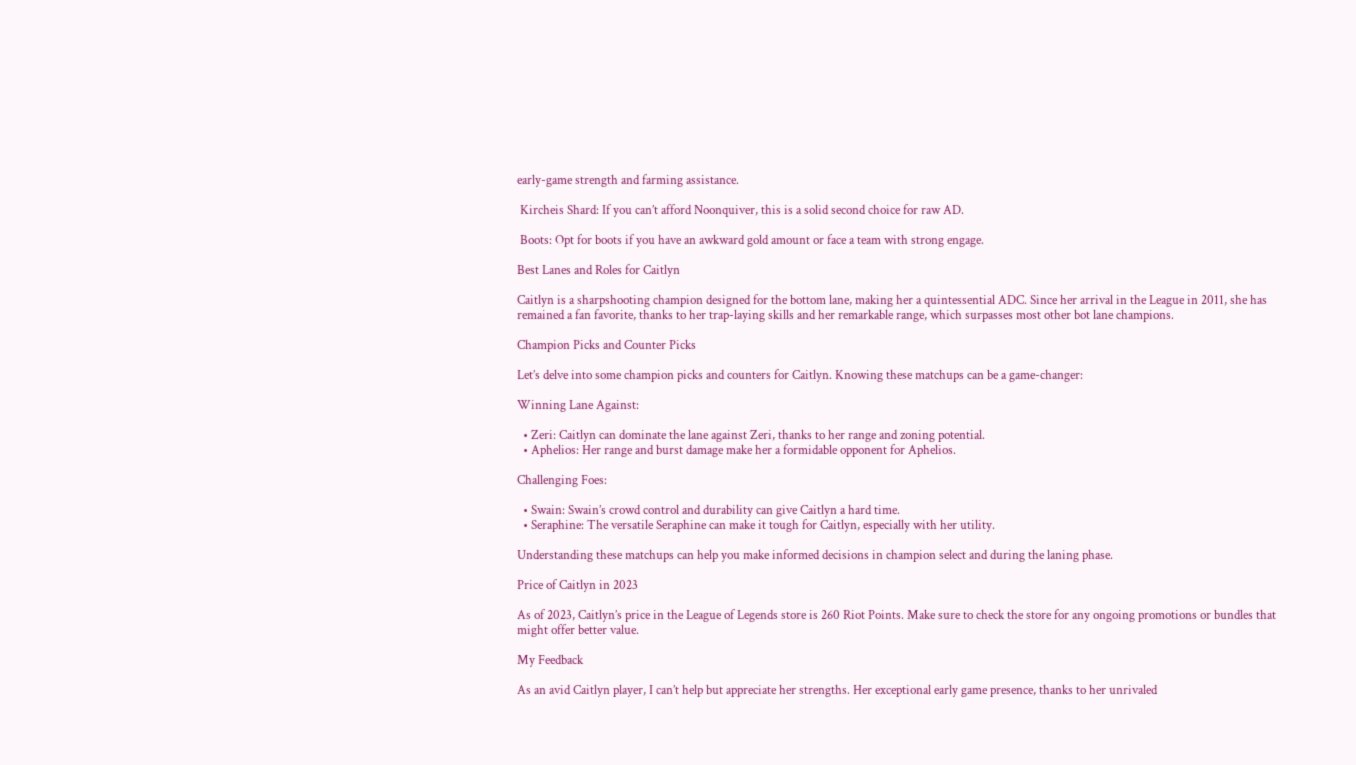early-game strength and farming assistance.

 Kircheis Shard: If you can’t afford Noonquiver, this is a solid second choice for raw AD.

 Boots: Opt for boots if you have an awkward gold amount or face a team with strong engage.

Best Lanes and Roles for Caitlyn

Caitlyn is a sharpshooting champion designed for the bottom lane, making her a quintessential ADC. Since her arrival in the League in 2011, she has remained a fan favorite, thanks to her trap-laying skills and her remarkable range, which surpasses most other bot lane champions.

Champion Picks and Counter Picks

Let’s delve into some champion picks and counters for Caitlyn. Knowing these matchups can be a game-changer:

Winning Lane Against:

  • Zeri: Caitlyn can dominate the lane against Zeri, thanks to her range and zoning potential.
  • Aphelios: Her range and burst damage make her a formidable opponent for Aphelios.

Challenging Foes:

  • Swain: Swain’s crowd control and durability can give Caitlyn a hard time.
  • Seraphine: The versatile Seraphine can make it tough for Caitlyn, especially with her utility.

Understanding these matchups can help you make informed decisions in champion select and during the laning phase.

Price of Caitlyn in 2023

As of 2023, Caitlyn’s price in the League of Legends store is 260 Riot Points. Make sure to check the store for any ongoing promotions or bundles that might offer better value.

My Feedback

As an avid Caitlyn player, I can’t help but appreciate her strengths. Her exceptional early game presence, thanks to her unrivaled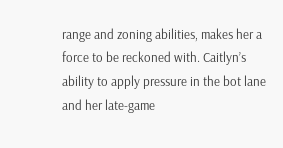range and zoning abilities, makes her a force to be reckoned with. Caitlyn’s ability to apply pressure in the bot lane and her late-game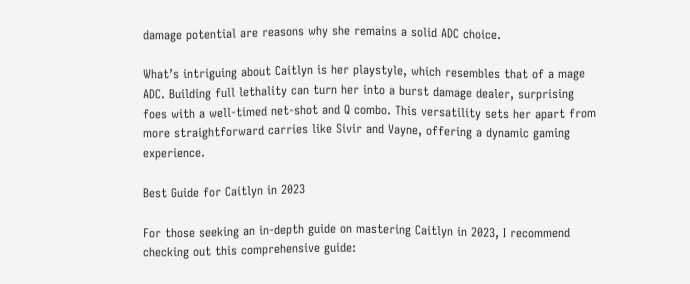damage potential are reasons why she remains a solid ADC choice.

What’s intriguing about Caitlyn is her playstyle, which resembles that of a mage ADC. Building full lethality can turn her into a burst damage dealer, surprising foes with a well-timed net-shot and Q combo. This versatility sets her apart from more straightforward carries like Sivir and Vayne, offering a dynamic gaming experience.

Best Guide for Caitlyn in 2023

For those seeking an in-depth guide on mastering Caitlyn in 2023, I recommend checking out this comprehensive guide: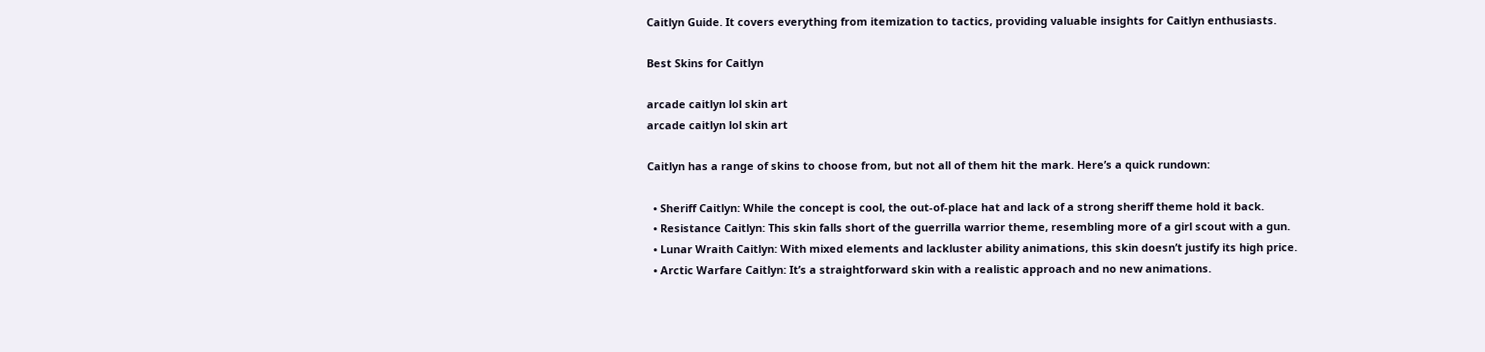Caitlyn Guide. It covers everything from itemization to tactics, providing valuable insights for Caitlyn enthusiasts.

Best Skins for Caitlyn

arcade caitlyn lol skin art
arcade caitlyn lol skin art

Caitlyn has a range of skins to choose from, but not all of them hit the mark. Here’s a quick rundown:

  • Sheriff Caitlyn: While the concept is cool, the out-of-place hat and lack of a strong sheriff theme hold it back.
  • Resistance Caitlyn: This skin falls short of the guerrilla warrior theme, resembling more of a girl scout with a gun.
  • Lunar Wraith Caitlyn: With mixed elements and lackluster ability animations, this skin doesn’t justify its high price.
  • Arctic Warfare Caitlyn: It’s a straightforward skin with a realistic approach and no new animations.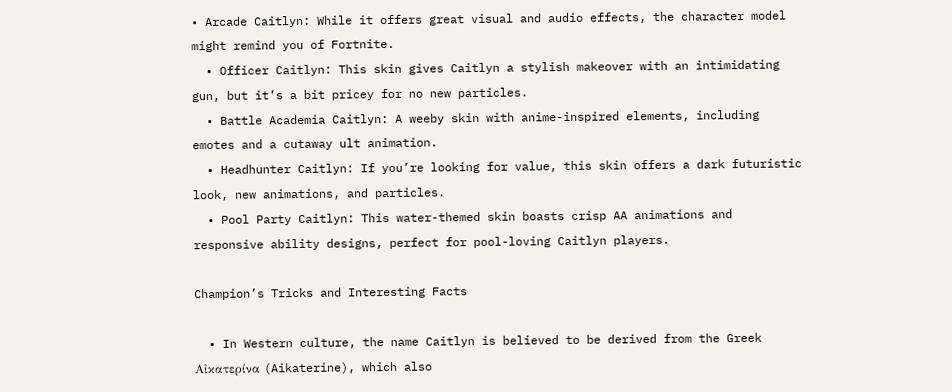• Arcade Caitlyn: While it offers great visual and audio effects, the character model might remind you of Fortnite.
  • Officer Caitlyn: This skin gives Caitlyn a stylish makeover with an intimidating gun, but it’s a bit pricey for no new particles.
  • Battle Academia Caitlyn: A weeby skin with anime-inspired elements, including emotes and a cutaway ult animation.
  • Headhunter Caitlyn: If you’re looking for value, this skin offers a dark futuristic look, new animations, and particles.
  • Pool Party Caitlyn: This water-themed skin boasts crisp AA animations and responsive ability designs, perfect for pool-loving Caitlyn players.

Champion’s Tricks and Interesting Facts

  • In Western culture, the name Caitlyn is believed to be derived from the Greek Αἰκατερίνα (Aikaterine), which also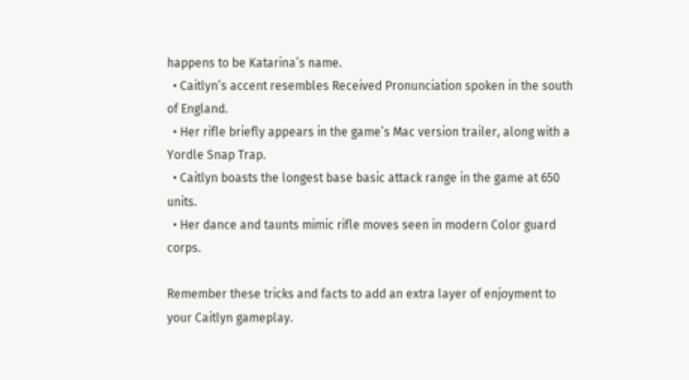happens to be Katarina’s name.
  • Caitlyn’s accent resembles Received Pronunciation spoken in the south of England.
  • Her rifle briefly appears in the game’s Mac version trailer, along with a Yordle Snap Trap.
  • Caitlyn boasts the longest base basic attack range in the game at 650 units.
  • Her dance and taunts mimic rifle moves seen in modern Color guard corps.

Remember these tricks and facts to add an extra layer of enjoyment to your Caitlyn gameplay.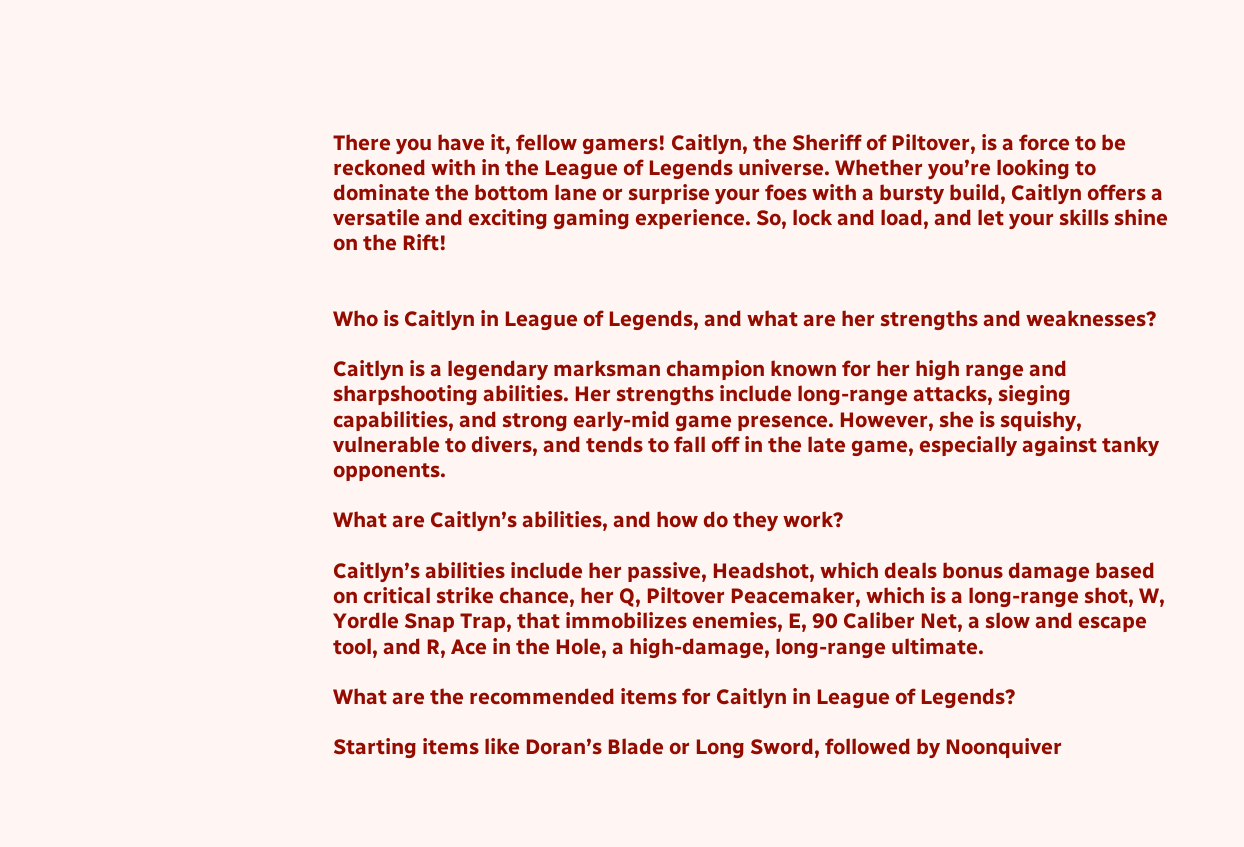There you have it, fellow gamers! Caitlyn, the Sheriff of Piltover, is a force to be reckoned with in the League of Legends universe. Whether you’re looking to dominate the bottom lane or surprise your foes with a bursty build, Caitlyn offers a versatile and exciting gaming experience. So, lock and load, and let your skills shine on the Rift!


Who is Caitlyn in League of Legends, and what are her strengths and weaknesses?

Caitlyn is a legendary marksman champion known for her high range and sharpshooting abilities. Her strengths include long-range attacks, sieging capabilities, and strong early-mid game presence. However, she is squishy, vulnerable to divers, and tends to fall off in the late game, especially against tanky opponents.

What are Caitlyn’s abilities, and how do they work?

Caitlyn’s abilities include her passive, Headshot, which deals bonus damage based on critical strike chance, her Q, Piltover Peacemaker, which is a long-range shot, W, Yordle Snap Trap, that immobilizes enemies, E, 90 Caliber Net, a slow and escape tool, and R, Ace in the Hole, a high-damage, long-range ultimate.

What are the recommended items for Caitlyn in League of Legends?

Starting items like Doran’s Blade or Long Sword, followed by Noonquiver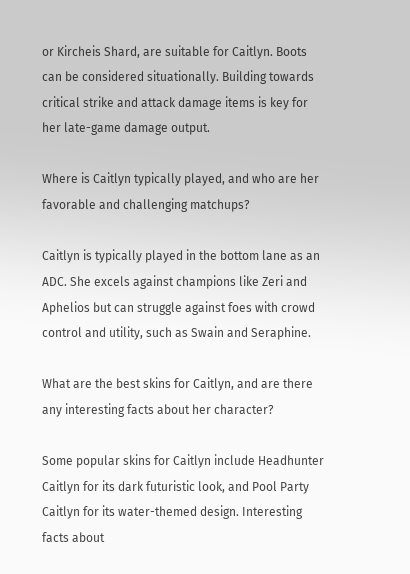or Kircheis Shard, are suitable for Caitlyn. Boots can be considered situationally. Building towards critical strike and attack damage items is key for her late-game damage output.

Where is Caitlyn typically played, and who are her favorable and challenging matchups?

Caitlyn is typically played in the bottom lane as an ADC. She excels against champions like Zeri and Aphelios but can struggle against foes with crowd control and utility, such as Swain and Seraphine.

What are the best skins for Caitlyn, and are there any interesting facts about her character?

Some popular skins for Caitlyn include Headhunter Caitlyn for its dark futuristic look, and Pool Party Caitlyn for its water-themed design. Interesting facts about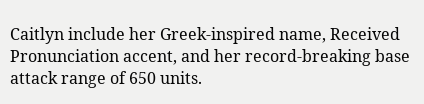Caitlyn include her Greek-inspired name, Received Pronunciation accent, and her record-breaking base attack range of 650 units.